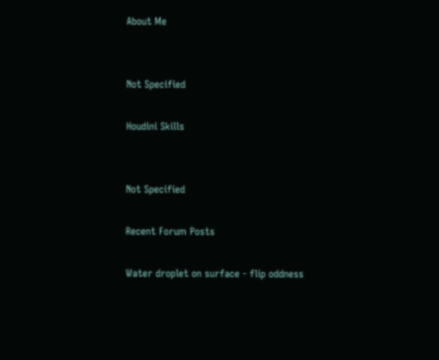About Me


Not Specified

Houdini Skills


Not Specified

Recent Forum Posts

Water droplet on surface - flip oddness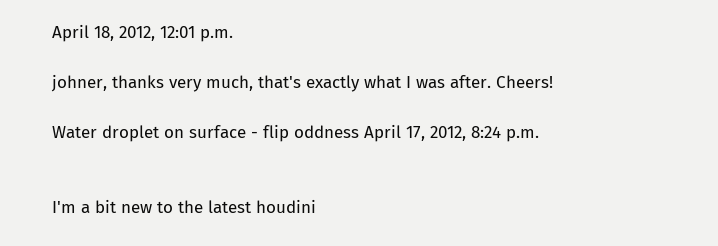April 18, 2012, 12:01 p.m.

johner, thanks very much, that's exactly what I was after. Cheers!

Water droplet on surface - flip oddness April 17, 2012, 8:24 p.m.


I'm a bit new to the latest houdini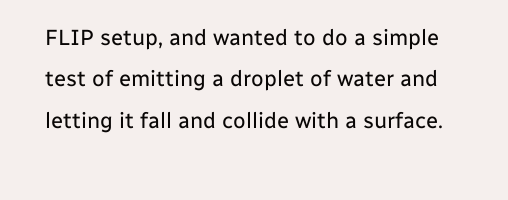FLIP setup, and wanted to do a simple test of emitting a droplet of water and letting it fall and collide with a surface.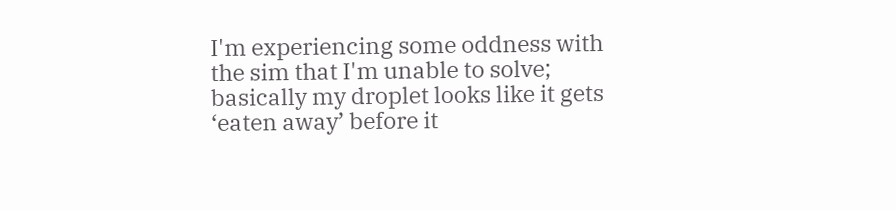I'm experiencing some oddness with the sim that I'm unable to solve; basically my droplet looks like it gets ‘eaten away’ before it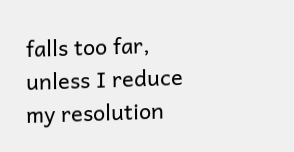falls too far, unless I reduce my resolution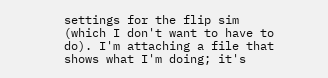settings for the flip sim (which I don't want to have to do). I'm attaching a file that shows what I'm doing; it's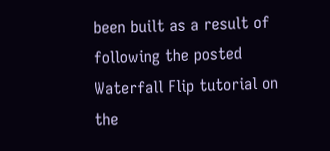been built as a result of following the posted Waterfall Flip tutorial on the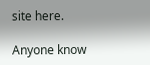site here.

Anyone know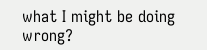what I might be doing wrong?